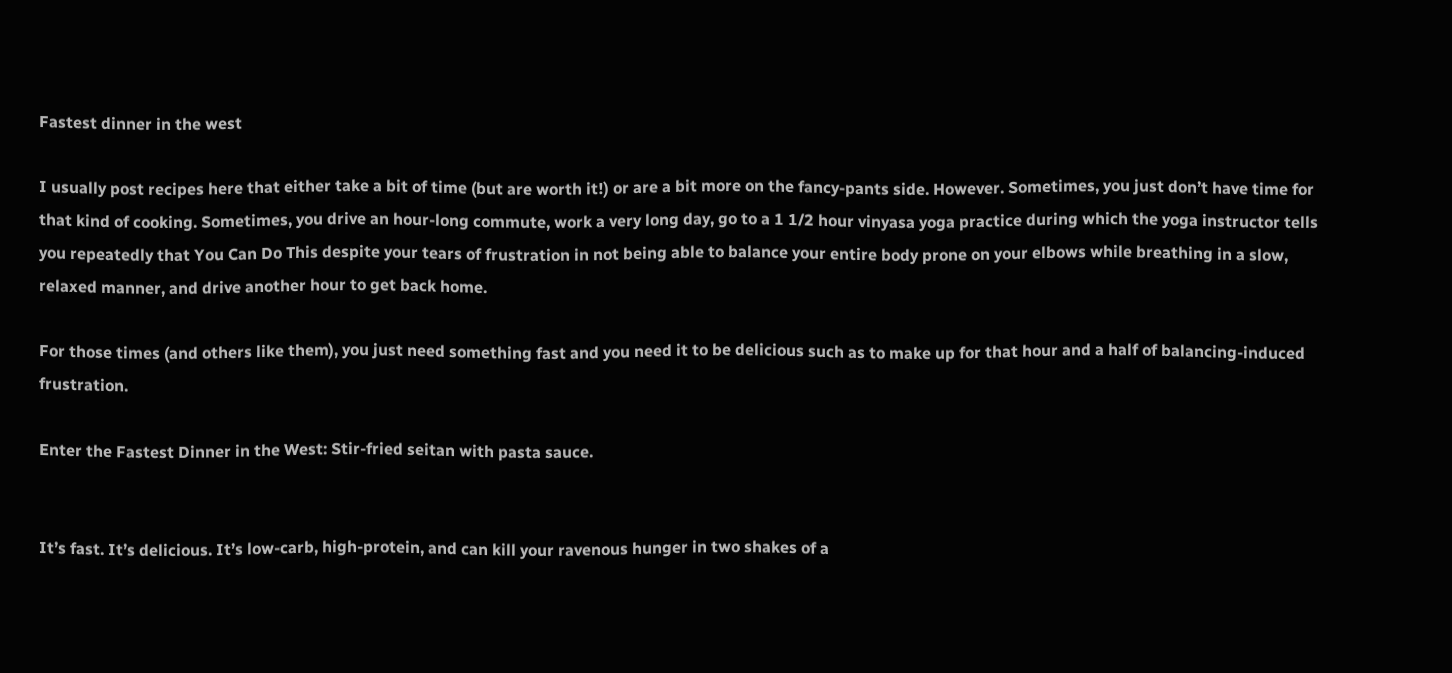Fastest dinner in the west

I usually post recipes here that either take a bit of time (but are worth it!) or are a bit more on the fancy-pants side. However. Sometimes, you just don’t have time for that kind of cooking. Sometimes, you drive an hour-long commute, work a very long day, go to a 1 1/2 hour vinyasa yoga practice during which the yoga instructor tells you repeatedly that You Can Do This despite your tears of frustration in not being able to balance your entire body prone on your elbows while breathing in a slow, relaxed manner, and drive another hour to get back home.

For those times (and others like them), you just need something fast and you need it to be delicious such as to make up for that hour and a half of balancing-induced frustration.

Enter the Fastest Dinner in the West: Stir-fried seitan with pasta sauce.


It’s fast. It’s delicious. It’s low-carb, high-protein, and can kill your ravenous hunger in two shakes of a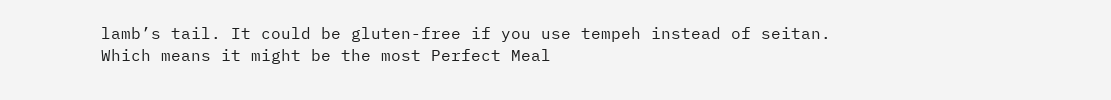lamb’s tail. It could be gluten-free if you use tempeh instead of seitan. Which means it might be the most Perfect Meal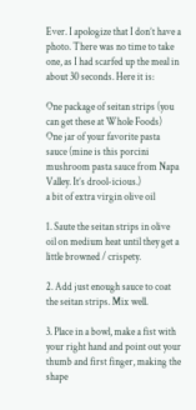Ever. I apologize that I don’t have a photo. There was no time to take one, as I had scarfed up the meal in about 30 seconds. Here it is:

One package of seitan strips (you can get these at Whole Foods)
One jar of your favorite pasta sauce (mine is this porcini mushroom pasta sauce from Napa Valley. It’s drool-icious.)
a bit of extra virgin olive oil

1. Saute the seitan strips in olive oil on medium heat until they get a little browned / crispety.

2. Add just enough sauce to coat the seitan strips. Mix well.

3. Place in a bowl, make a fist with your right hand and point out your thumb and first finger, making the shape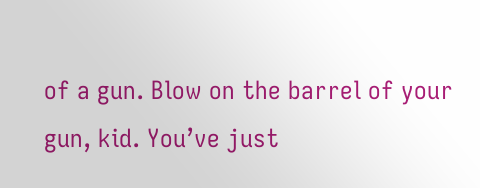of a gun. Blow on the barrel of your gun, kid. You’ve just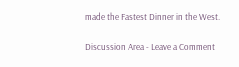made the Fastest Dinner in the West.

Discussion Area - Leave a Comment